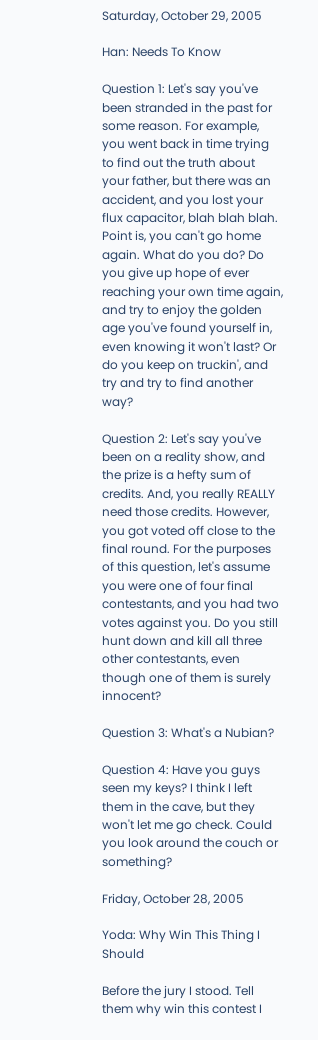Saturday, October 29, 2005

Han: Needs To Know

Question 1: Let's say you've been stranded in the past for some reason. For example, you went back in time trying to find out the truth about your father, but there was an accident, and you lost your flux capacitor, blah blah blah. Point is, you can't go home again. What do you do? Do you give up hope of ever reaching your own time again, and try to enjoy the golden age you've found yourself in, even knowing it won't last? Or do you keep on truckin', and try and try to find another way?

Question 2: Let's say you've been on a reality show, and the prize is a hefty sum of credits. And, you really REALLY need those credits. However, you got voted off close to the final round. For the purposes of this question, let's assume you were one of four final contestants, and you had two votes against you. Do you still hunt down and kill all three other contestants, even though one of them is surely innocent?

Question 3: What's a Nubian?

Question 4: Have you guys seen my keys? I think I left them in the cave, but they won't let me go check. Could you look around the couch or something?

Friday, October 28, 2005

Yoda: Why Win This Thing I Should

Before the jury I stood. Tell them why win this contest I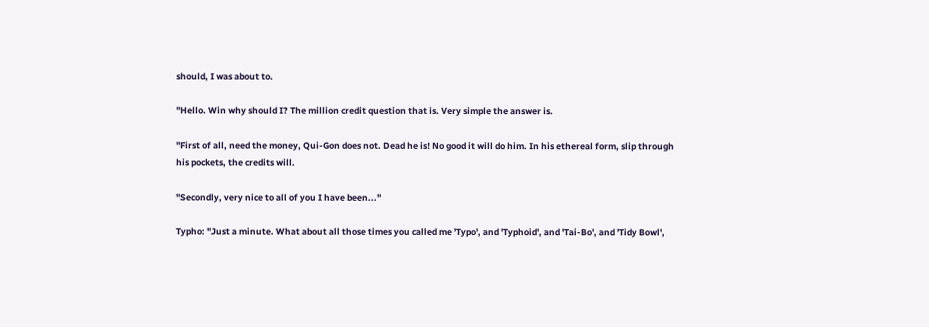should, I was about to.

"Hello. Win why should I? The million credit question that is. Very simple the answer is.

"First of all, need the money, Qui-Gon does not. Dead he is! No good it will do him. In his ethereal form, slip through his pockets, the credits will.

"Secondly, very nice to all of you I have been..."

Typho: "Just a minute. What about all those times you called me 'Typo', and 'Typhoid', and 'Tai-Bo', and 'Tidy Bowl',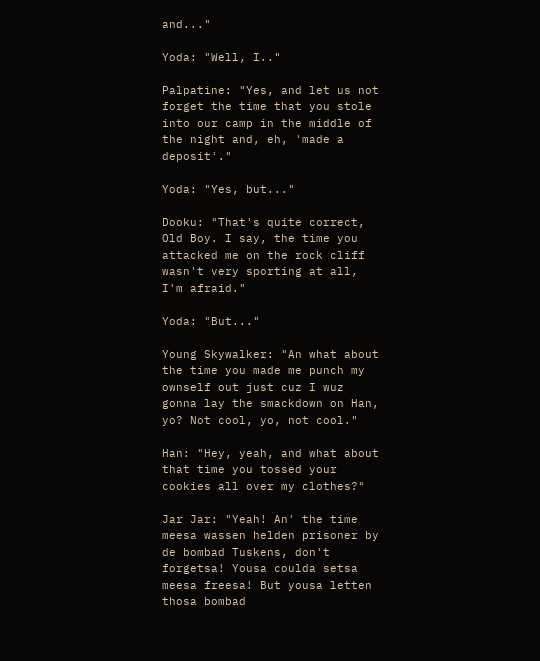and..."

Yoda: "Well, I.."

Palpatine: "Yes, and let us not forget the time that you stole into our camp in the middle of the night and, eh, 'made a deposit'."

Yoda: "Yes, but..."

Dooku: "That's quite correct, Old Boy. I say, the time you attacked me on the rock cliff wasn't very sporting at all, I'm afraid."

Yoda: "But..."

Young Skywalker: "An what about the time you made me punch my ownself out just cuz I wuz gonna lay the smackdown on Han, yo? Not cool, yo, not cool."

Han: "Hey, yeah, and what about that time you tossed your cookies all over my clothes?"

Jar Jar: "Yeah! An' the time meesa wassen helden prisoner by de bombad Tuskens, don't forgetsa! Yousa coulda setsa meesa freesa! But yousa letten thosa bombad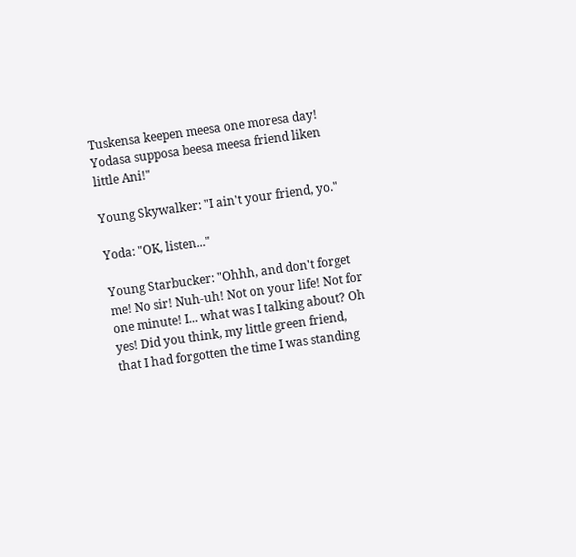Tuskensa keepen meesa one moresa day! Yodasa supposa beesa meesa friend liken little Ani!"

Young Skywalker: "I ain't your friend, yo."

Yoda: "OK, listen..."

Young Starbucker: "Ohhh, and don't forget me! No sir! Nuh-uh! Not on your life! Not for one minute! I... what was I talking about? Oh yes! Did you think, my little green friend, that I had forgotten the time I was standing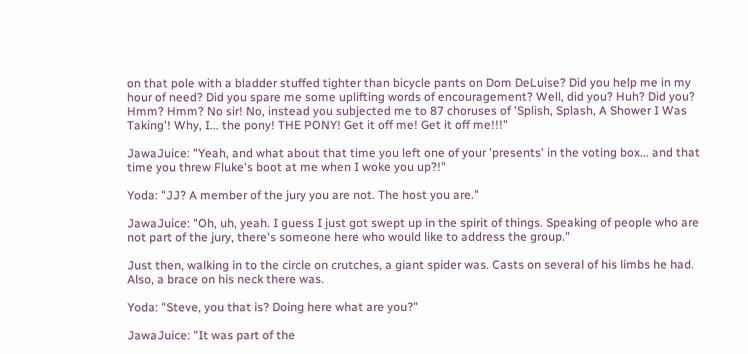on that pole with a bladder stuffed tighter than bicycle pants on Dom DeLuise? Did you help me in my hour of need? Did you spare me some uplifting words of encouragement? Well, did you? Huh? Did you? Hmm? Hmm? No sir! No, instead you subjected me to 87 choruses of 'Splish, Splash, A Shower I Was Taking'! Why, I... the pony! THE PONY! Get it off me! Get it off me!!!"

JawaJuice: "Yeah, and what about that time you left one of your 'presents' in the voting box... and that time you threw Fluke's boot at me when I woke you up?!"

Yoda: "JJ? A member of the jury you are not. The host you are."

JawaJuice: "Oh, uh, yeah. I guess I just got swept up in the spirit of things. Speaking of people who are not part of the jury, there's someone here who would like to address the group."

Just then, walking in to the circle on crutches, a giant spider was. Casts on several of his limbs he had. Also, a brace on his neck there was.

Yoda: "Steve, you that is? Doing here what are you?"

JawaJuice: "It was part of the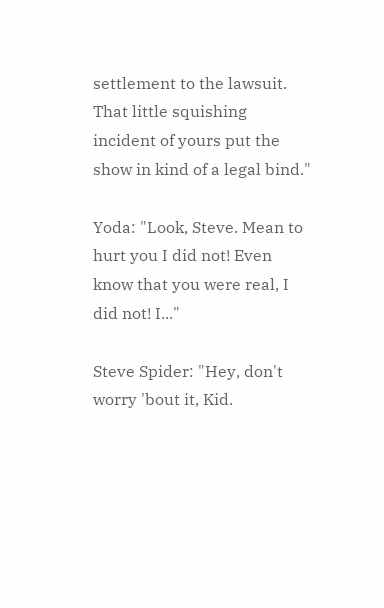settlement to the lawsuit. That little squishing incident of yours put the show in kind of a legal bind."

Yoda: "Look, Steve. Mean to hurt you I did not! Even know that you were real, I did not! I..."

Steve Spider: "Hey, don't worry 'bout it, Kid.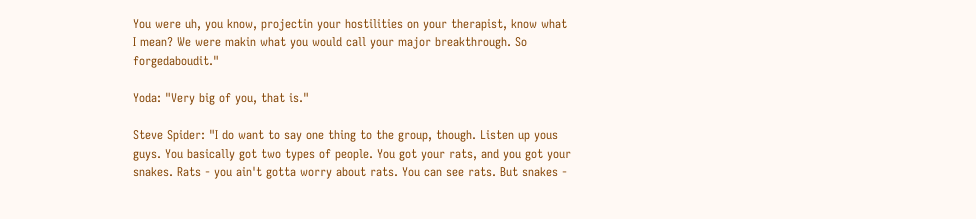You were uh, you know, projectin your hostilities on your therapist, know what I mean? We were makin what you would call your major breakthrough. So forgedaboudit."

Yoda: "Very big of you, that is."

Steve Spider: "I do want to say one thing to the group, though. Listen up yous guys. You basically got two types of people. You got your rats, and you got your snakes. Rats - you ain't gotta worry about rats. You can see rats. But snakes -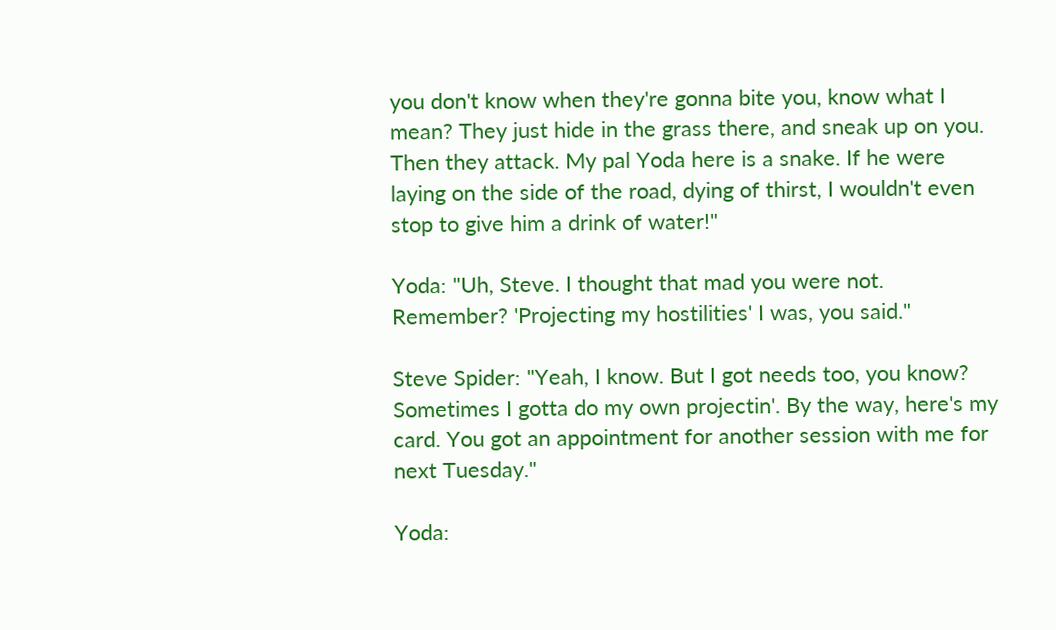you don't know when they're gonna bite you, know what I mean? They just hide in the grass there, and sneak up on you. Then they attack. My pal Yoda here is a snake. If he were laying on the side of the road, dying of thirst, I wouldn't even stop to give him a drink of water!"

Yoda: "Uh, Steve. I thought that mad you were not. Remember? 'Projecting my hostilities' I was, you said."

Steve Spider: "Yeah, I know. But I got needs too, you know? Sometimes I gotta do my own projectin'. By the way, here's my card. You got an appointment for another session with me for next Tuesday."

Yoda: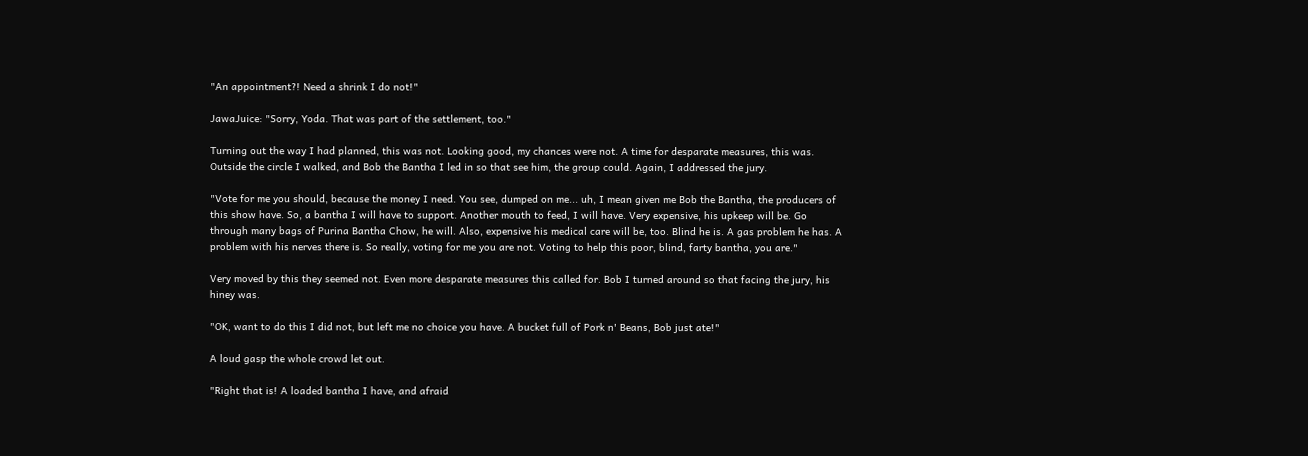"An appointment?! Need a shrink I do not!"

JawaJuice: "Sorry, Yoda. That was part of the settlement, too."

Turning out the way I had planned, this was not. Looking good, my chances were not. A time for desparate measures, this was. Outside the circle I walked, and Bob the Bantha I led in so that see him, the group could. Again, I addressed the jury.

"Vote for me you should, because the money I need. You see, dumped on me... uh, I mean given me Bob the Bantha, the producers of this show have. So, a bantha I will have to support. Another mouth to feed, I will have. Very expensive, his upkeep will be. Go through many bags of Purina Bantha Chow, he will. Also, expensive his medical care will be, too. Blind he is. A gas problem he has. A problem with his nerves there is. So really, voting for me you are not. Voting to help this poor, blind, farty bantha, you are."

Very moved by this they seemed not. Even more desparate measures this called for. Bob I turned around so that facing the jury, his hiney was.

"OK, want to do this I did not, but left me no choice you have. A bucket full of Pork n' Beans, Bob just ate!"

A loud gasp the whole crowd let out.

"Right that is! A loaded bantha I have, and afraid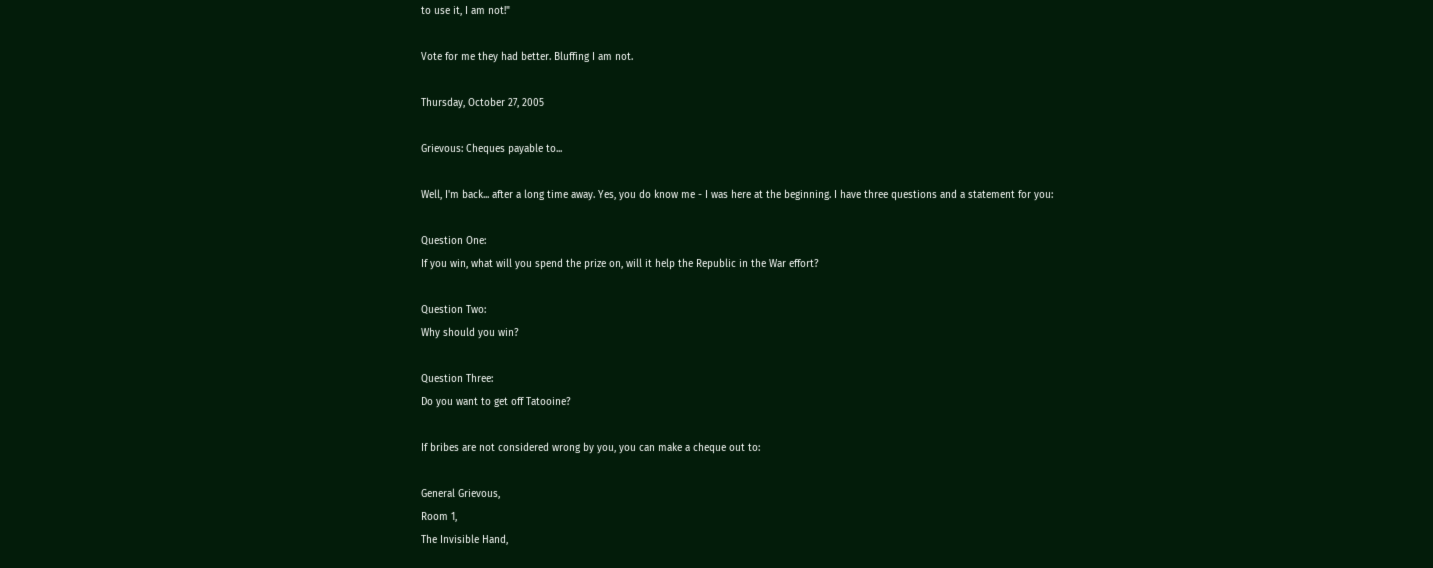to use it, I am not!"

Vote for me they had better. Bluffing I am not.

Thursday, October 27, 2005

Grievous: Cheques payable to...

Well, I'm back... after a long time away. Yes, you do know me - I was here at the beginning. I have three questions and a statement for you:

Question One:
If you win, what will you spend the prize on, will it help the Republic in the War effort?

Question Two:
Why should you win?

Question Three:
Do you want to get off Tatooine?

If bribes are not considered wrong by you, you can make a cheque out to:

General Grievous,
Room 1,
The Invisible Hand,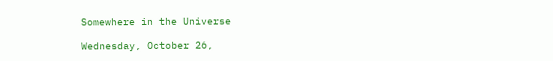Somewhere in the Universe

Wednesday, October 26,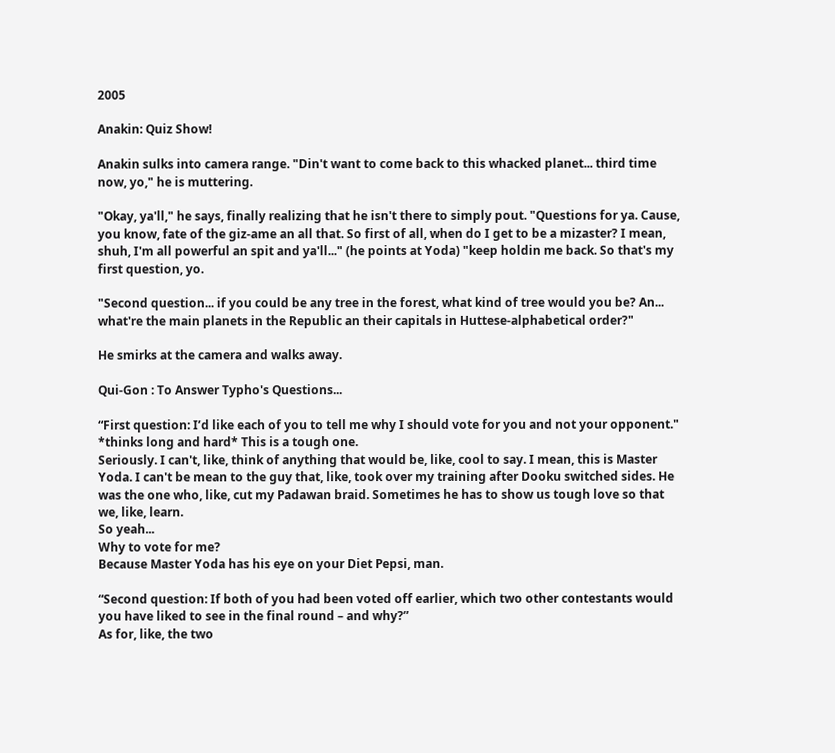2005

Anakin: Quiz Show!

Anakin sulks into camera range. "Din't want to come back to this whacked planet... third time now, yo," he is muttering.

"Okay, ya'll," he says, finally realizing that he isn't there to simply pout. "Questions for ya. Cause, you know, fate of the giz-ame an all that. So first of all, when do I get to be a mizaster? I mean, shuh, I'm all powerful an spit and ya'll..." (he points at Yoda) "keep holdin me back. So that's my first question, yo.

"Second question... if you could be any tree in the forest, what kind of tree would you be? An... what're the main planets in the Republic an their capitals in Huttese-alphabetical order?"

He smirks at the camera and walks away.

Qui-Gon : To Answer Typho's Questions...

“First question: I’d like each of you to tell me why I should vote for you and not your opponent."
*thinks long and hard* This is a tough one.
Seriously. I can't, like, think of anything that would be, like, cool to say. I mean, this is Master Yoda. I can't be mean to the guy that, like, took over my training after Dooku switched sides. He was the one who, like, cut my Padawan braid. Sometimes he has to show us tough love so that we, like, learn.
So yeah...
Why to vote for me?
Because Master Yoda has his eye on your Diet Pepsi, man.

“Second question: If both of you had been voted off earlier, which two other contestants would you have liked to see in the final round – and why?”
As for, like, the two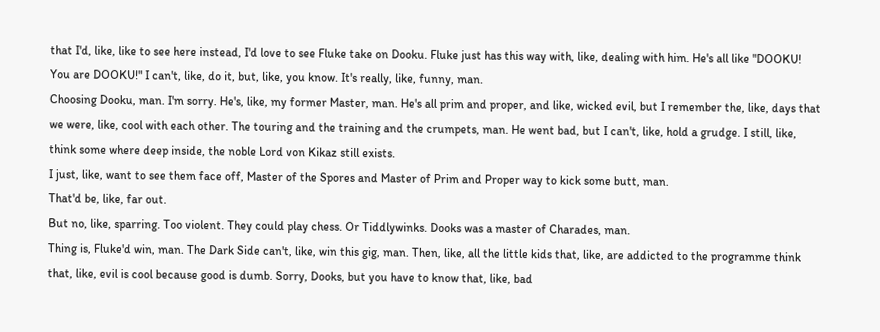that I'd, like, like to see here instead, I'd love to see Fluke take on Dooku. Fluke just has this way with, like, dealing with him. He's all like "DOOKU! You are DOOKU!" I can't, like, do it, but, like, you know. It's really, like, funny, man.
Choosing Dooku, man. I'm sorry. He's, like, my former Master, man. He's all prim and proper, and like, wicked evil, but I remember the, like, days that we were, like, cool with each other. The touring and the training and the crumpets, man. He went bad, but I can't, like, hold a grudge. I still, like, think some where deep inside, the noble Lord von Kikaz still exists.
I just, like, want to see them face off, Master of the Spores and Master of Prim and Proper way to kick some butt, man.
That'd be, like, far out.
But no, like, sparring. Too violent. They could play chess. Or Tiddlywinks. Dooks was a master of Charades, man.
Thing is, Fluke'd win, man. The Dark Side can't, like, win this gig, man. Then, like, all the little kids that, like, are addicted to the programme think that, like, evil is cool because good is dumb. Sorry, Dooks, but you have to know that, like, bad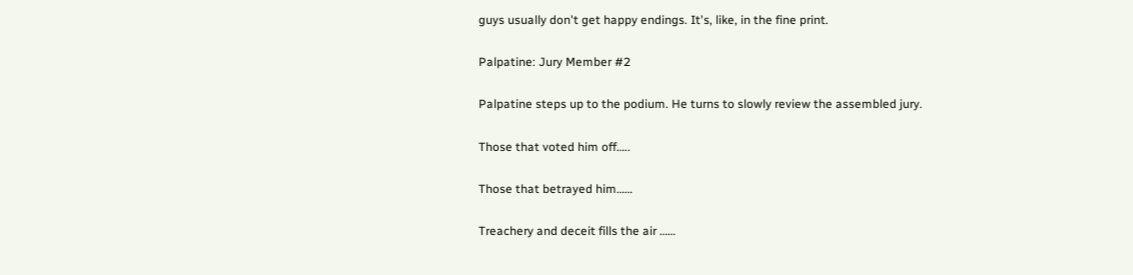guys usually don't get happy endings. It's, like, in the fine print.

Palpatine: Jury Member #2

Palpatine steps up to the podium. He turns to slowly review the assembled jury.

Those that voted him off…..

Those that betrayed him……

Treachery and deceit fills the air ……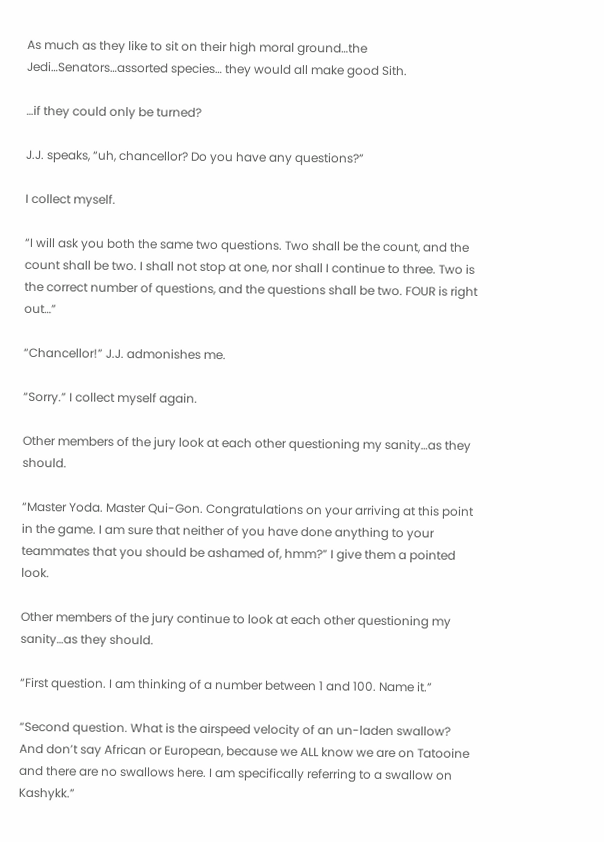As much as they like to sit on their high moral ground…the Jedi…Senators…assorted species… they would all make good Sith.

…if they could only be turned?

J.J. speaks, “uh, chancellor? Do you have any questions?”

I collect myself.

“I will ask you both the same two questions. Two shall be the count, and the count shall be two. I shall not stop at one, nor shall I continue to three. Two is the correct number of questions, and the questions shall be two. FOUR is right out…”

“Chancellor!” J.J. admonishes me.

“Sorry.” I collect myself again.

Other members of the jury look at each other questioning my sanity…as they should.

“Master Yoda. Master Qui-Gon. Congratulations on your arriving at this point in the game. I am sure that neither of you have done anything to your teammates that you should be ashamed of, hmm?” I give them a pointed look.

Other members of the jury continue to look at each other questioning my sanity…as they should.

“First question. I am thinking of a number between 1 and 100. Name it.”

“Second question. What is the airspeed velocity of an un-laden swallow? And don’t say African or European, because we ALL know we are on Tatooine and there are no swallows here. I am specifically referring to a swallow on Kashykk.”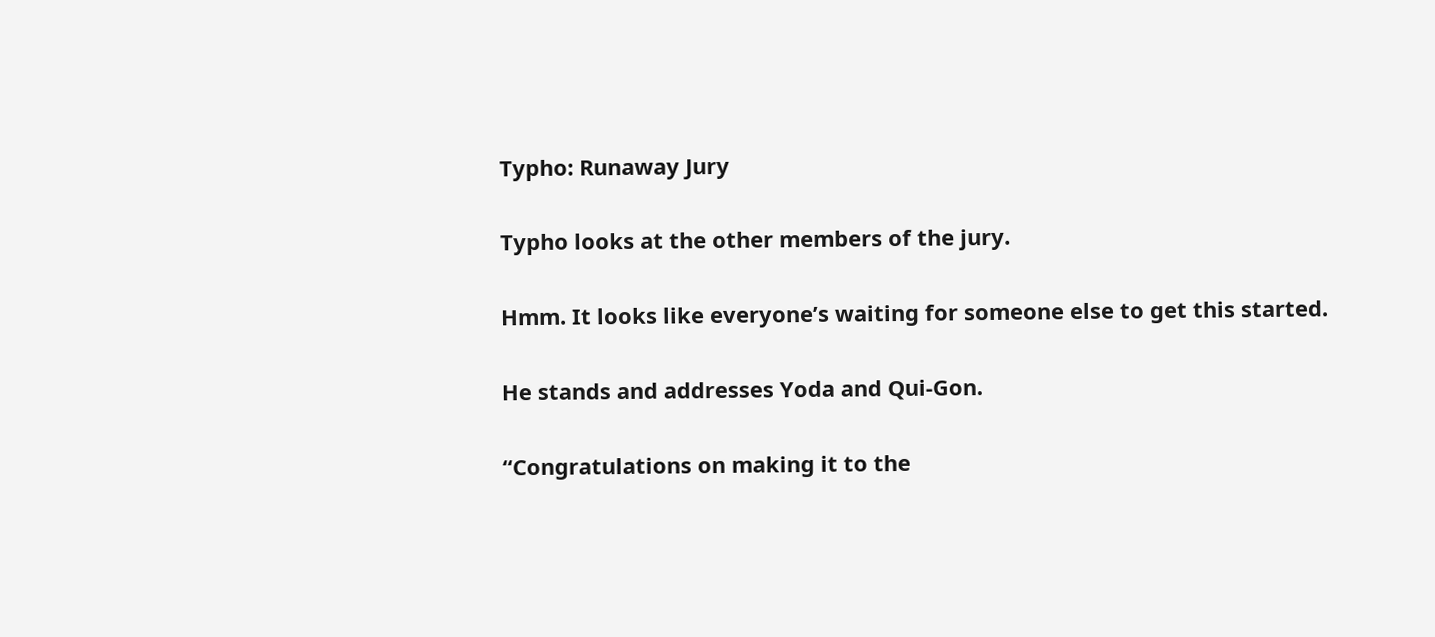Typho: Runaway Jury

Typho looks at the other members of the jury.

Hmm. It looks like everyone’s waiting for someone else to get this started.

He stands and addresses Yoda and Qui-Gon.

“Congratulations on making it to the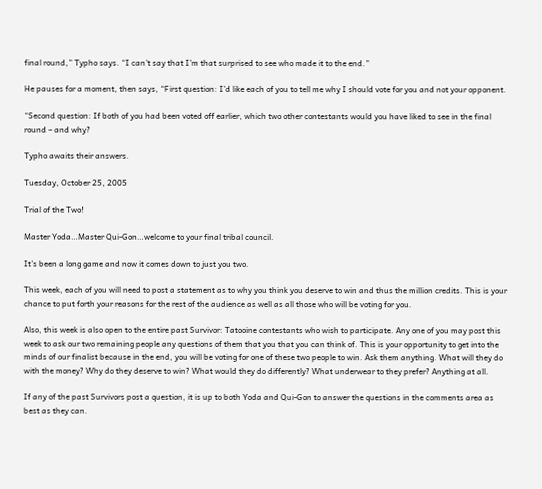final round,” Typho says. “I can’t say that I’m that surprised to see who made it to the end.”

He pauses for a moment, then says, “First question: I’d like each of you to tell me why I should vote for you and not your opponent.

“Second question: If both of you had been voted off earlier, which two other contestants would you have liked to see in the final round – and why?

Typho awaits their answers.

Tuesday, October 25, 2005

Trial of the Two!

Master Yoda…Master Qui-Gon…welcome to your final tribal council.

It’s been a long game and now it comes down to just you two.

This week, each of you will need to post a statement as to why you think you deserve to win and thus the million credits. This is your chance to put forth your reasons for the rest of the audience as well as all those who will be voting for you.

Also, this week is also open to the entire past Survivor: Tatooine contestants who wish to participate. Any one of you may post this week to ask our two remaining people any questions of them that you that you can think of. This is your opportunity to get into the minds of our finalist because in the end, you will be voting for one of these two people to win. Ask them anything. What will they do with the money? Why do they deserve to win? What would they do differently? What underwear to they prefer? Anything at all.

If any of the past Survivors post a question, it is up to both Yoda and Qui-Gon to answer the questions in the comments area as best as they can.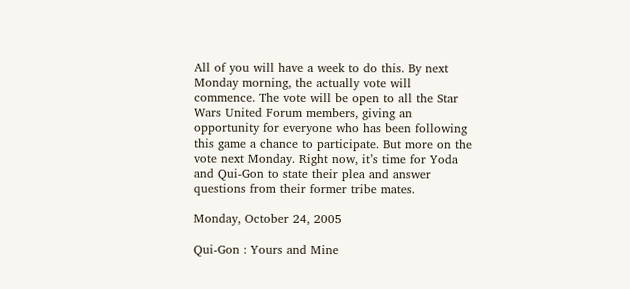All of you will have a week to do this. By next Monday morning, the actually vote will commence. The vote will be open to all the Star Wars United Forum members, giving an opportunity for everyone who has been following this game a chance to participate. But more on the vote next Monday. Right now, it’s time for Yoda and Qui-Gon to state their plea and answer questions from their former tribe mates.

Monday, October 24, 2005

Qui-Gon : Yours and Mine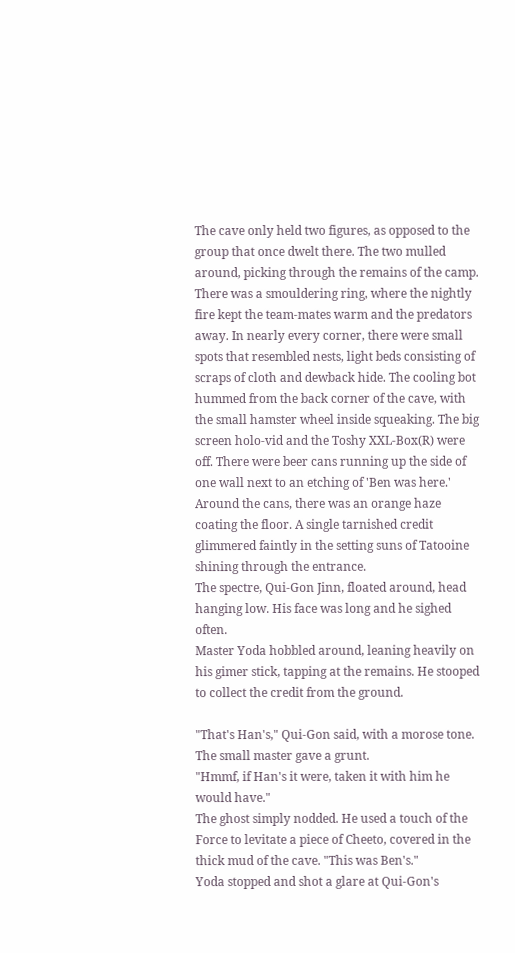The cave only held two figures, as opposed to the group that once dwelt there. The two mulled around, picking through the remains of the camp. There was a smouldering ring, where the nightly fire kept the team-mates warm and the predators away. In nearly every corner, there were small spots that resembled nests, light beds consisting of scraps of cloth and dewback hide. The cooling bot hummed from the back corner of the cave, with the small hamster wheel inside squeaking. The big screen holo-vid and the Toshy XXL-Box(R) were off. There were beer cans running up the side of one wall next to an etching of 'Ben was here.' Around the cans, there was an orange haze coating the floor. A single tarnished credit glimmered faintly in the setting suns of Tatooine shining through the entrance.
The spectre, Qui-Gon Jinn, floated around, head hanging low. His face was long and he sighed often.
Master Yoda hobbled around, leaning heavily on his gimer stick, tapping at the remains. He stooped to collect the credit from the ground.

"That's Han's," Qui-Gon said, with a morose tone.
The small master gave a grunt.
"Hmmf, if Han's it were, taken it with him he would have."
The ghost simply nodded. He used a touch of the Force to levitate a piece of Cheeto, covered in the thick mud of the cave. "This was Ben's."
Yoda stopped and shot a glare at Qui-Gon's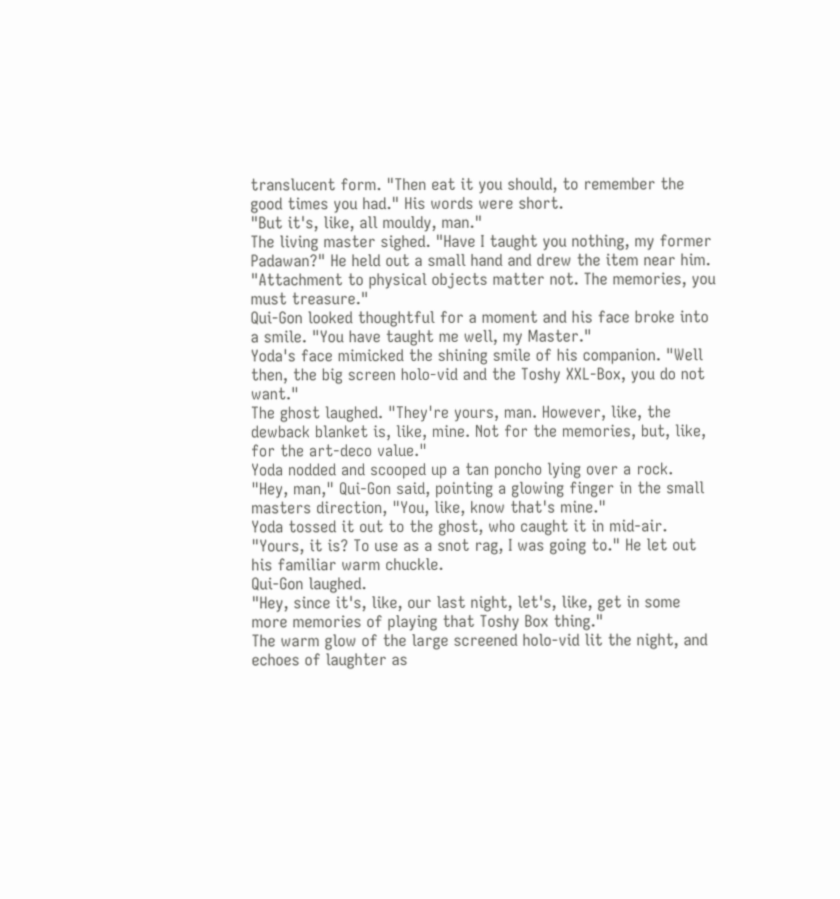translucent form. "Then eat it you should, to remember the good times you had." His words were short.
"But it's, like, all mouldy, man."
The living master sighed. "Have I taught you nothing, my former Padawan?" He held out a small hand and drew the item near him. "Attachment to physical objects matter not. The memories, you must treasure."
Qui-Gon looked thoughtful for a moment and his face broke into a smile. "You have taught me well, my Master."
Yoda's face mimicked the shining smile of his companion. "Well then, the big screen holo-vid and the Toshy XXL-Box, you do not want."
The ghost laughed. "They're yours, man. However, like, the dewback blanket is, like, mine. Not for the memories, but, like, for the art-deco value."
Yoda nodded and scooped up a tan poncho lying over a rock.
"Hey, man," Qui-Gon said, pointing a glowing finger in the small masters direction, "You, like, know that's mine."
Yoda tossed it out to the ghost, who caught it in mid-air. "Yours, it is? To use as a snot rag, I was going to." He let out his familiar warm chuckle.
Qui-Gon laughed.
"Hey, since it's, like, our last night, let's, like, get in some more memories of playing that Toshy Box thing."
The warm glow of the large screened holo-vid lit the night, and echoes of laughter as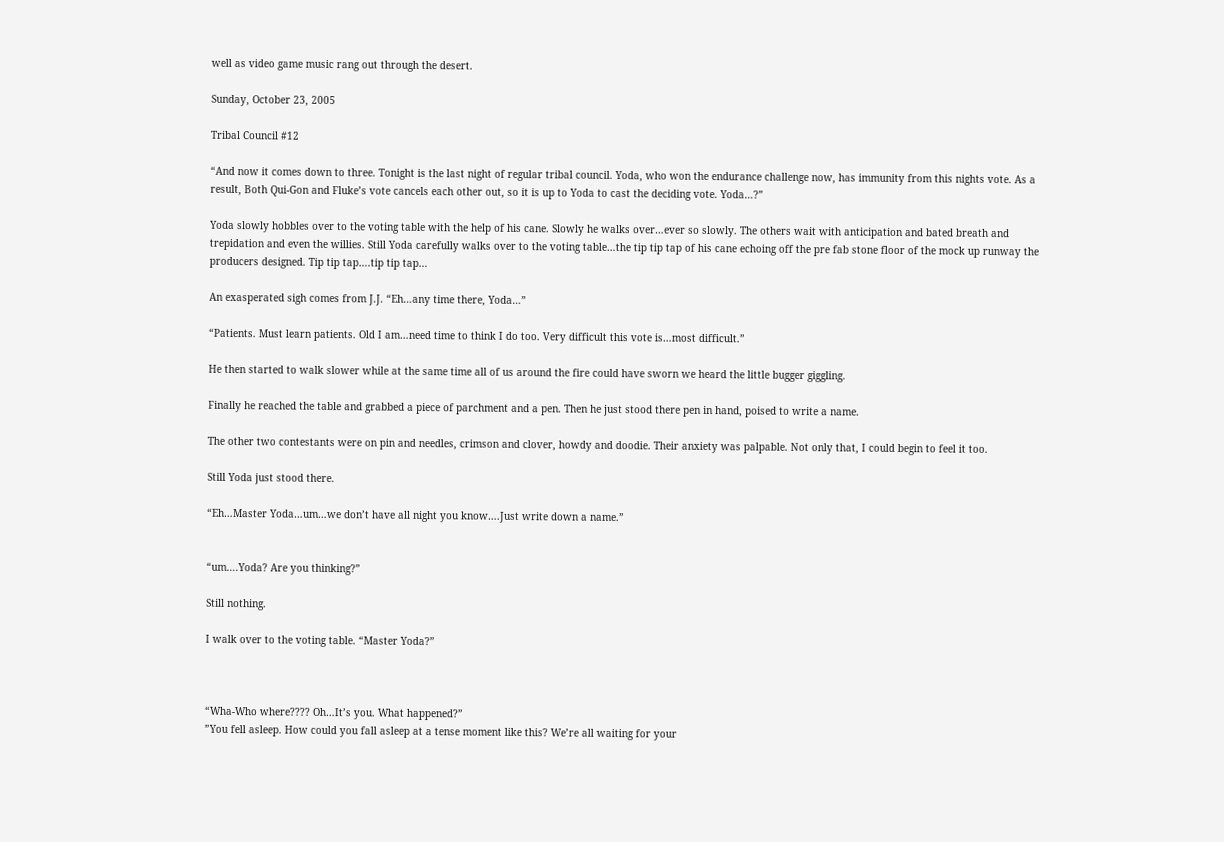well as video game music rang out through the desert.

Sunday, October 23, 2005

Tribal Council #12

“And now it comes down to three. Tonight is the last night of regular tribal council. Yoda, who won the endurance challenge now, has immunity from this nights vote. As a result, Both Qui-Gon and Fluke’s vote cancels each other out, so it is up to Yoda to cast the deciding vote. Yoda…?”

Yoda slowly hobbles over to the voting table with the help of his cane. Slowly he walks over…ever so slowly. The others wait with anticipation and bated breath and trepidation and even the willies. Still Yoda carefully walks over to the voting table…the tip tip tap of his cane echoing off the pre fab stone floor of the mock up runway the producers designed. Tip tip tap….tip tip tap…

An exasperated sigh comes from J.J. “Eh…any time there, Yoda…”

“Patients. Must learn patients. Old I am…need time to think I do too. Very difficult this vote is…most difficult.”

He then started to walk slower while at the same time all of us around the fire could have sworn we heard the little bugger giggling.

Finally he reached the table and grabbed a piece of parchment and a pen. Then he just stood there pen in hand, poised to write a name.

The other two contestants were on pin and needles, crimson and clover, howdy and doodie. Their anxiety was palpable. Not only that, I could begin to feel it too.

Still Yoda just stood there.

“Eh…Master Yoda…um…we don’t have all night you know….Just write down a name.”


“um….Yoda? Are you thinking?”

Still nothing.

I walk over to the voting table. “Master Yoda?”



“Wha-Who where???? Oh…It’s you. What happened?”
”You fell asleep. How could you fall asleep at a tense moment like this? We’re all waiting for your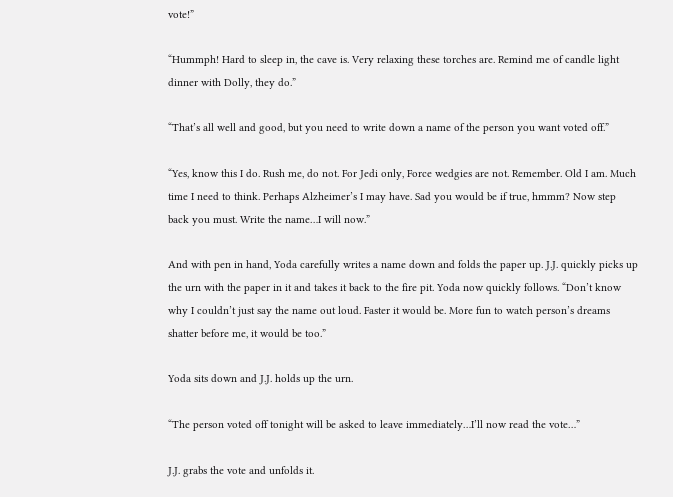vote!”

“Hummph! Hard to sleep in, the cave is. Very relaxing these torches are. Remind me of candle light dinner with Dolly, they do.”

“That’s all well and good, but you need to write down a name of the person you want voted off.”

“Yes, know this I do. Rush me, do not. For Jedi only, Force wedgies are not. Remember. Old I am. Much time I need to think. Perhaps Alzheimer’s I may have. Sad you would be if true, hmmm? Now step back you must. Write the name…I will now.”

And with pen in hand, Yoda carefully writes a name down and folds the paper up. J.J. quickly picks up the urn with the paper in it and takes it back to the fire pit. Yoda now quickly follows. “Don’t know why I couldn’t just say the name out loud. Faster it would be. More fun to watch person’s dreams shatter before me, it would be too.”

Yoda sits down and J.J. holds up the urn.

“The person voted off tonight will be asked to leave immediately…I’ll now read the vote…”

J.J. grabs the vote and unfolds it.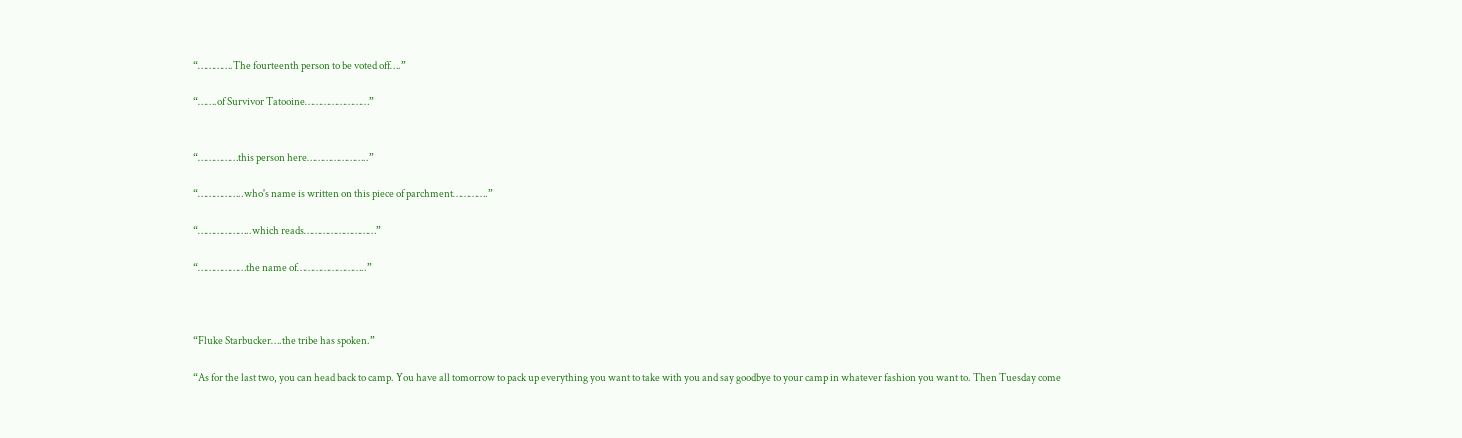“………….The fourteenth person to be voted off….”

“…….of Survivor Tatooine……………………”


“……………this person here…………………..”

“……………..who's name is written on this piece of parchment………….”

“………………..which reads………………………”

“………………the name of……………………..”



“Fluke Starbucker….the tribe has spoken.”

“As for the last two, you can head back to camp. You have all tomorrow to pack up everything you want to take with you and say goodbye to your camp in whatever fashion you want to. Then Tuesday come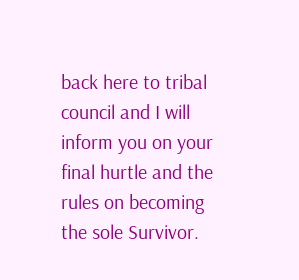back here to tribal council and I will inform you on your final hurtle and the rules on becoming the sole Survivor.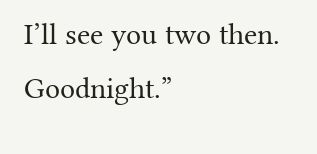I’ll see you two then. Goodnight.”